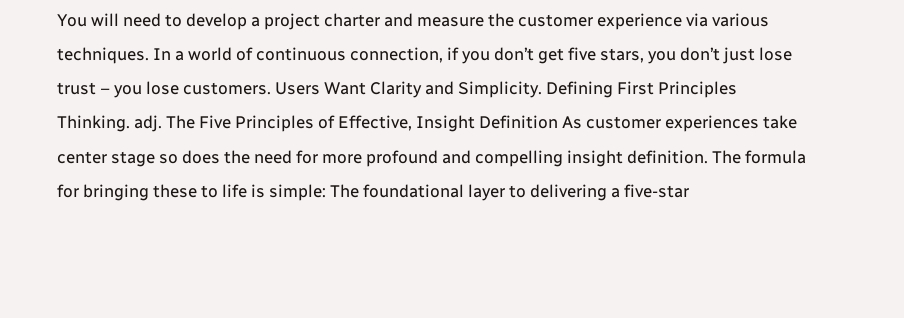You will need to develop a project charter and measure the customer experience via various techniques. In a world of continuous connection, if you don’t get five stars, you don’t just lose trust – you lose customers. Users Want Clarity and Simplicity. Defining First Principles Thinking. adj. The Five Principles of Effective, Insight Definition As customer experiences take center stage so does the need for more profound and compelling insight definition. The formula for bringing these to life is simple: The foundational layer to delivering a five-star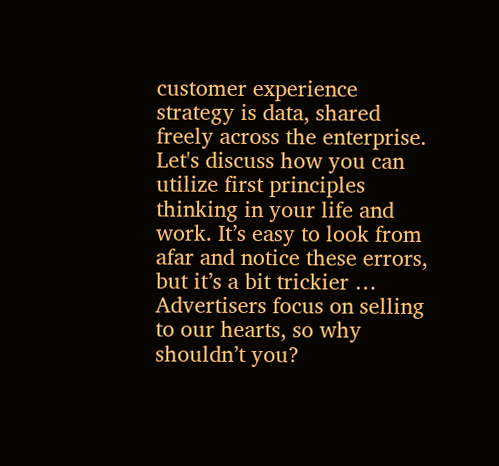customer experience strategy is data, shared freely across the enterprise. Let's discuss how you can utilize first principles thinking in your life and work. It’s easy to look from afar and notice these errors, but it’s a bit trickier … Advertisers focus on selling to our hearts, so why shouldn’t you?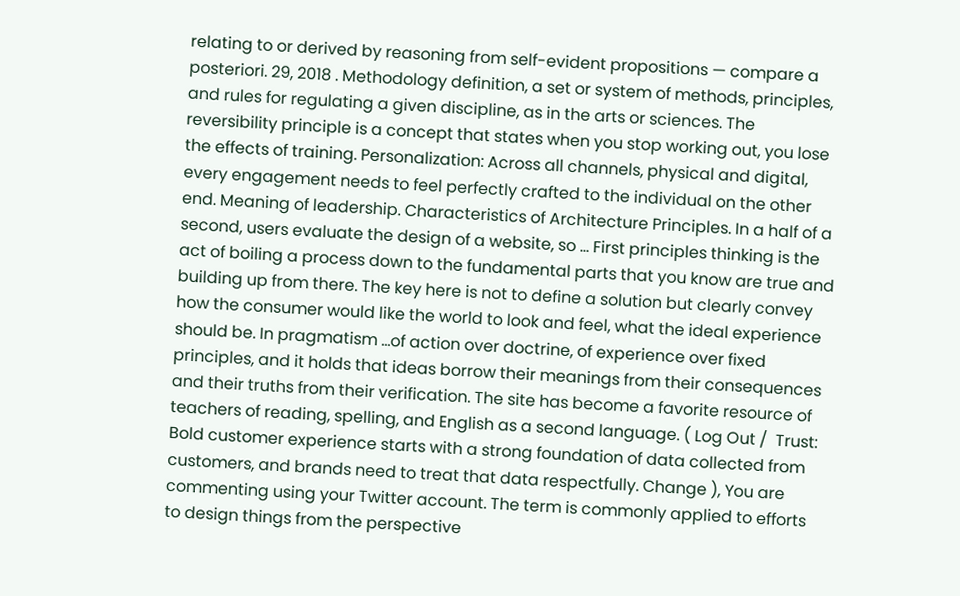relating to or derived by reasoning from self-evident propositions — compare a posteriori. 29, 2018 . Methodology definition, a set or system of methods, principles, and rules for regulating a given discipline, as in the arts or sciences. The reversibility principle is a concept that states when you stop working out, you lose the effects of training. Personalization: Across all channels, physical and digital, every engagement needs to feel perfectly crafted to the individual on the other end. Meaning of leadership. Characteristics of Architecture Principles. In a half of a second, users evaluate the design of a website, so … First principles thinking is the act of boiling a process down to the fundamental parts that you know are true and building up from there. The key here is not to define a solution but clearly convey how the consumer would like the world to look and feel, what the ideal experience should be. In pragmatism …of action over doctrine, of experience over fixed principles, and it holds that ideas borrow their meanings from their consequences and their truths from their verification. The site has become a favorite resource of teachers of reading, spelling, and English as a second language. ( Log Out /  Trust: Bold customer experience starts with a strong foundation of data collected from customers, and brands need to treat that data respectfully. Change ), You are commenting using your Twitter account. The term is commonly applied to efforts to design things from the perspective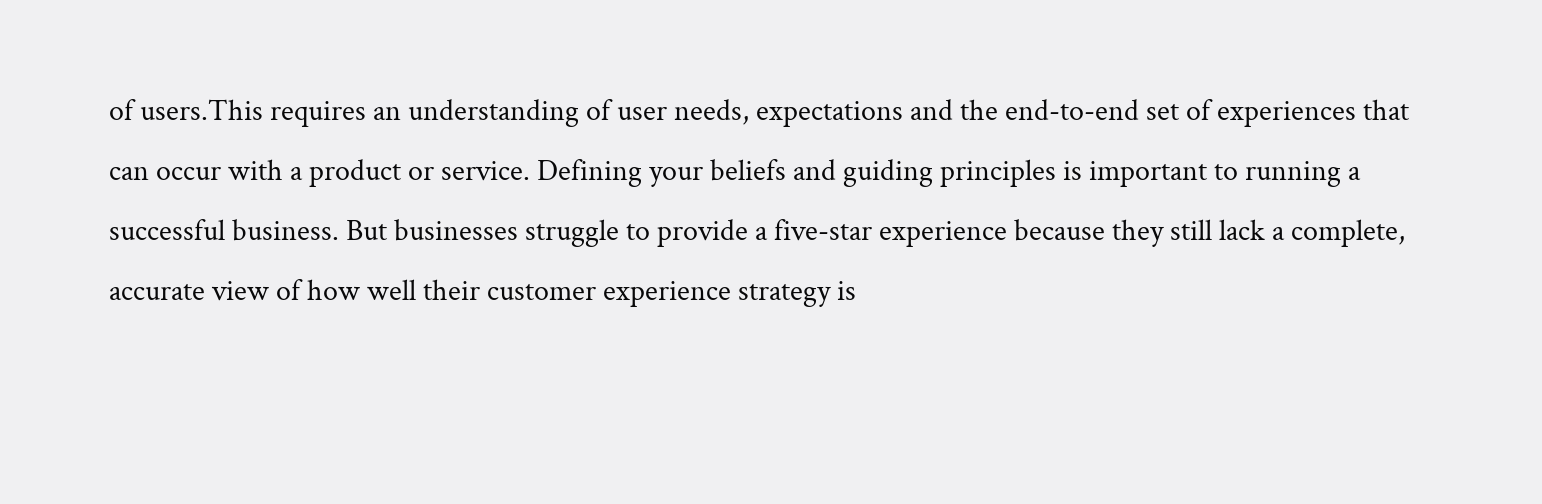of users.This requires an understanding of user needs, expectations and the end-to-end set of experiences that can occur with a product or service. Defining your beliefs and guiding principles is important to running a successful business. But businesses struggle to provide a five-star experience because they still lack a complete, accurate view of how well their customer experience strategy is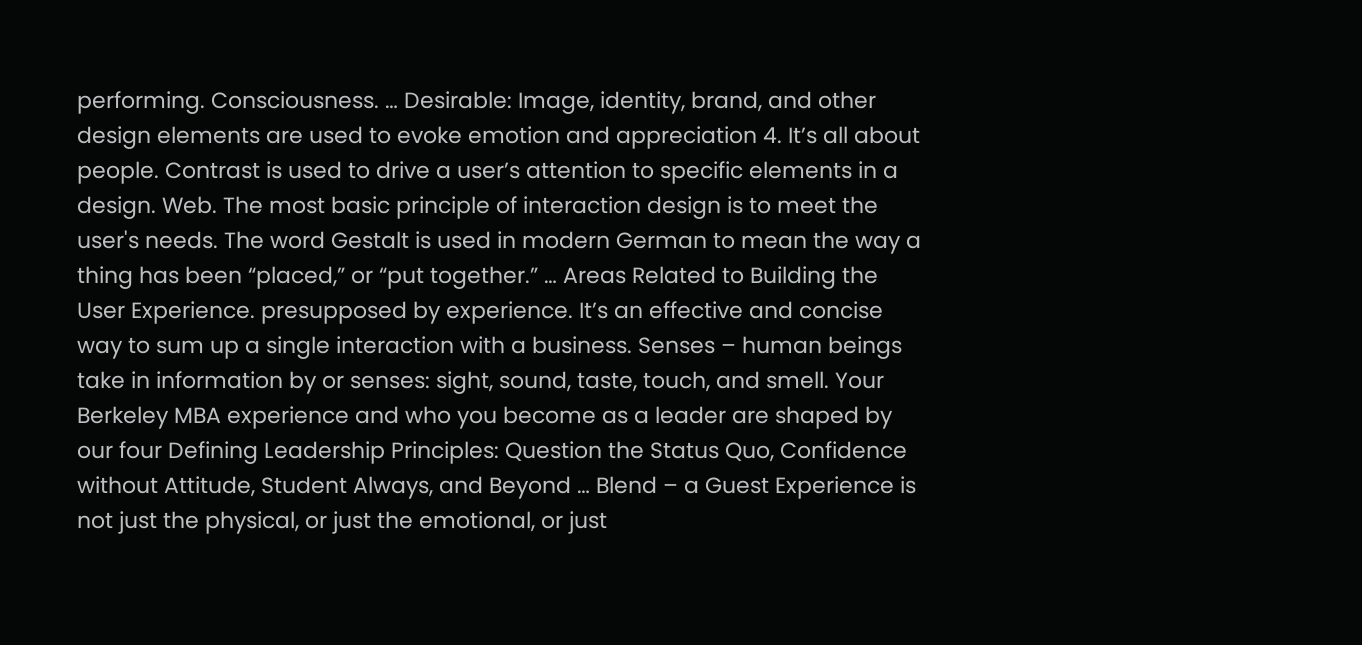performing. Consciousness. … Desirable: Image, identity, brand, and other design elements are used to evoke emotion and appreciation 4. It’s all about people. Contrast is used to drive a user’s attention to specific elements in a design. Web. The most basic principle of interaction design is to meet the user's needs. The word Gestalt is used in modern German to mean the way a thing has been “placed,” or “put together.” … Areas Related to Building the User Experience. presupposed by experience. It’s an effective and concise way to sum up a single interaction with a business. Senses – human beings take in information by or senses: sight, sound, taste, touch, and smell. Your Berkeley MBA experience and who you become as a leader are shaped by our four Defining Leadership Principles: Question the Status Quo, Confidence without Attitude, Student Always, and Beyond … Blend – a Guest Experience is not just the physical, or just the emotional, or just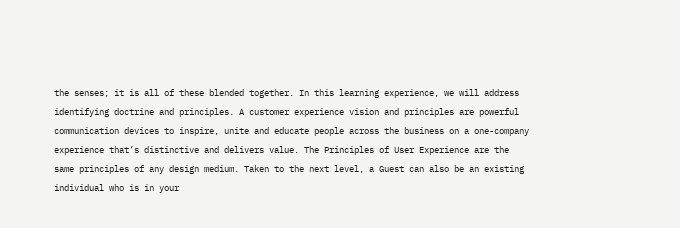the senses; it is all of these blended together. In this learning experience, we will address identifying doctrine and principles. A customer experience vision and principles are powerful communication devices to inspire, unite and educate people across the business on a one-company experience that’s distinctive and delivers value. The Principles of User Experience are the same principles of any design medium. Taken to the next level, a Guest can also be an existing individual who is in your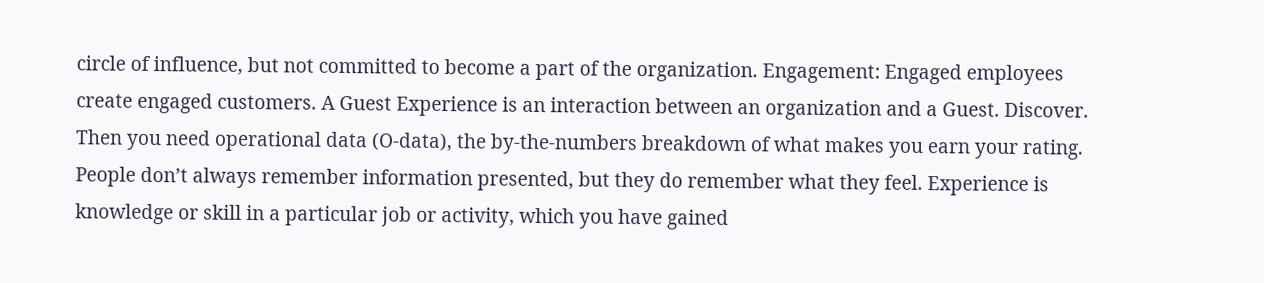circle of influence, but not committed to become a part of the organization. Engagement: Engaged employees create engaged customers. A Guest Experience is an interaction between an organization and a Guest. Discover. Then you need operational data (O-data), the by-the-numbers breakdown of what makes you earn your rating. People don’t always remember information presented, but they do remember what they feel. Experience is knowledge or skill in a particular job or activity, which you have gained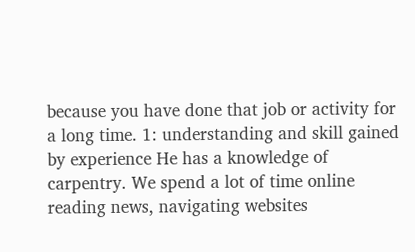because you have done that job or activity for a long time. 1: understanding and skill gained by experience He has a knowledge of carpentry. We spend a lot of time online reading news, navigating websites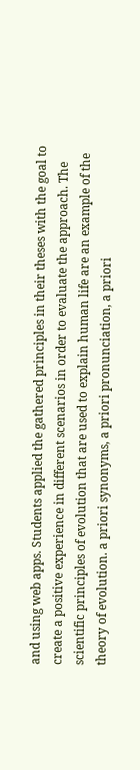and using web apps. Students applied the gathered principles in their theses with the goal to create a positive experience in different scenarios in order to evaluate the approach. The scientific principles of evolution that are used to explain human life are an example of the theory of evolution. a priori synonyms, a priori pronunciation, a priori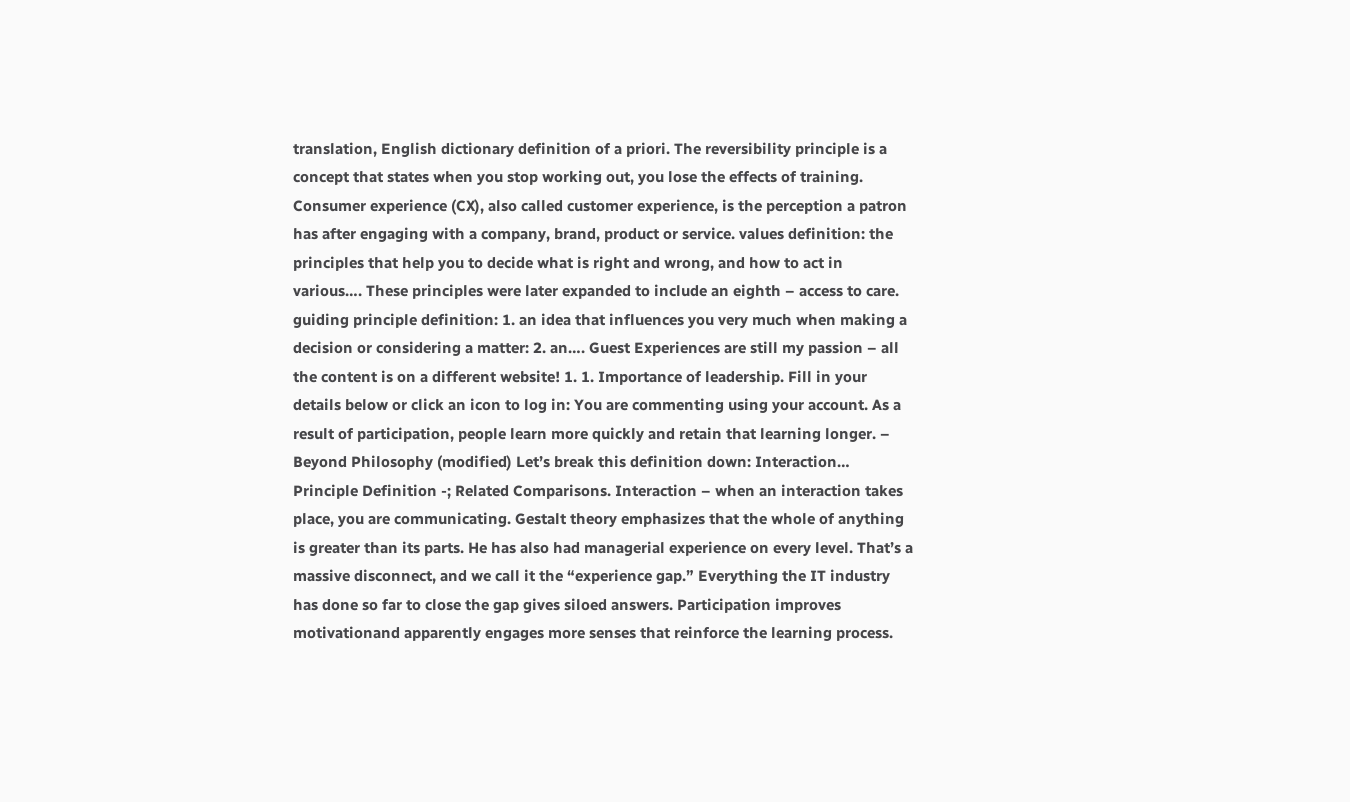translation, English dictionary definition of a priori. The reversibility principle is a concept that states when you stop working out, you lose the effects of training. Consumer experience (CX), also called customer experience, is the perception a patron has after engaging with a company, brand, product or service. values definition: the principles that help you to decide what is right and wrong, and how to act in various…. These principles were later expanded to include an eighth – access to care. guiding principle definition: 1. an idea that influences you very much when making a decision or considering a matter: 2. an…. Guest Experiences are still my passion – all the content is on a different website! 1. 1. Importance of leadership. Fill in your details below or click an icon to log in: You are commenting using your account. As a result of participation, people learn more quickly and retain that learning longer. – Beyond Philosophy (modified) Let’s break this definition down: Interaction… Principle Definition -; Related Comparisons. Interaction – when an interaction takes place, you are communicating. Gestalt theory emphasizes that the whole of anything is greater than its parts. He has also had managerial experience on every level. That’s a massive disconnect, and we call it the “experience gap.” Everything the IT industry has done so far to close the gap gives siloed answers. Participation improves motivationand apparently engages more senses that reinforce the learning process.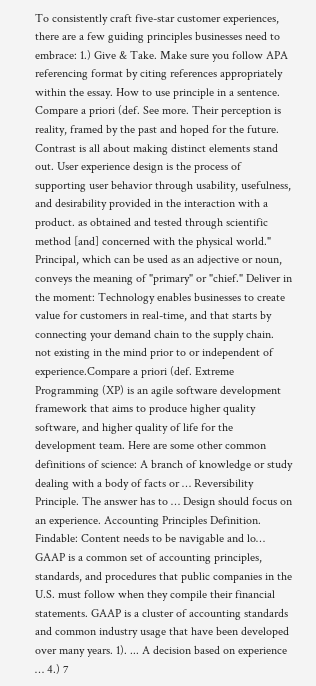To consistently craft five-star customer experiences, there are a few guiding principles businesses need to embrace: 1.) Give & Take. Make sure you follow APA referencing format by citing references appropriately within the essay. How to use principle in a sentence. Compare a priori (def. See more. Their perception is reality, framed by the past and hoped for the future. Contrast is all about making distinct elements stand out. User experience design is the process of supporting user behavior through usability, usefulness, and desirability provided in the interaction with a product. as obtained and tested through scientific method [and] concerned with the physical world." Principal, which can be used as an adjective or noun, conveys the meaning of "primary" or "chief." Deliver in the moment: Technology enables businesses to create value for customers in real-time, and that starts by connecting your demand chain to the supply chain. not existing in the mind prior to or independent of experience.Compare a priori (def. Extreme Programming (XP) is an agile software development framework that aims to produce higher quality software, and higher quality of life for the development team. Here are some other common definitions of science: A branch of knowledge or study dealing with a body of facts or … Reversibility Principle. The answer has to … Design should focus on an experience. Accounting Principles Definition. Findable: Content needs to be navigable and lo… GAAP is a common set of accounting principles, standards, and procedures that public companies in the U.S. must follow when they compile their financial statements. GAAP is a cluster of accounting standards and common industry usage that have been developed over many years. 1). ... A decision based on experience … 4.) 7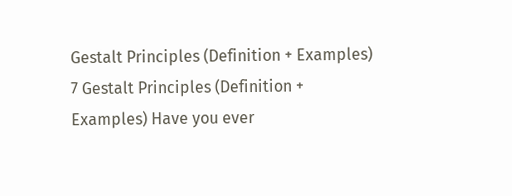Gestalt Principles (Definition + Examples) 7 Gestalt Principles (Definition + Examples) Have you ever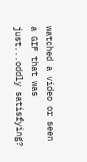watched a video or seen a GIF that was just...oddly satisfying?